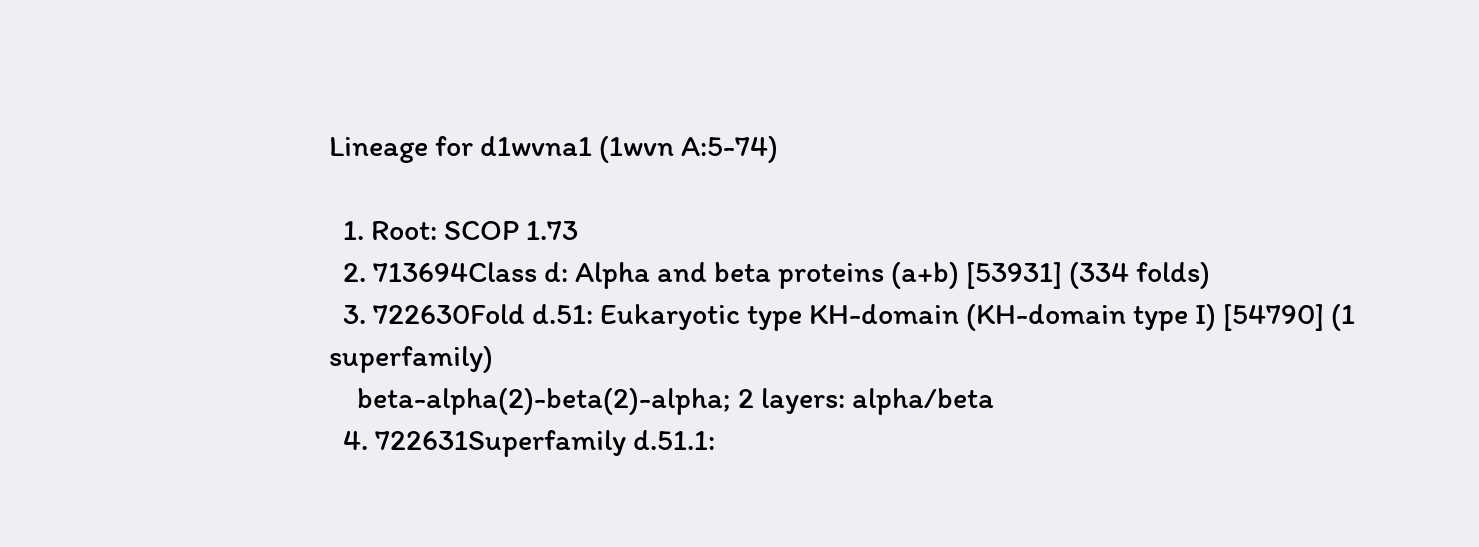Lineage for d1wvna1 (1wvn A:5-74)

  1. Root: SCOP 1.73
  2. 713694Class d: Alpha and beta proteins (a+b) [53931] (334 folds)
  3. 722630Fold d.51: Eukaryotic type KH-domain (KH-domain type I) [54790] (1 superfamily)
    beta-alpha(2)-beta(2)-alpha; 2 layers: alpha/beta
  4. 722631Superfamily d.51.1: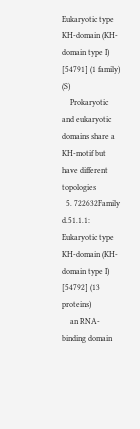Eukaryotic type KH-domain (KH-domain type I) [54791] (1 family) (S)
    Prokaryotic and eukaryotic domains share a KH-motif but have different topologies
  5. 722632Family d.51.1.1: Eukaryotic type KH-domain (KH-domain type I) [54792] (13 proteins)
    an RNA-binding domain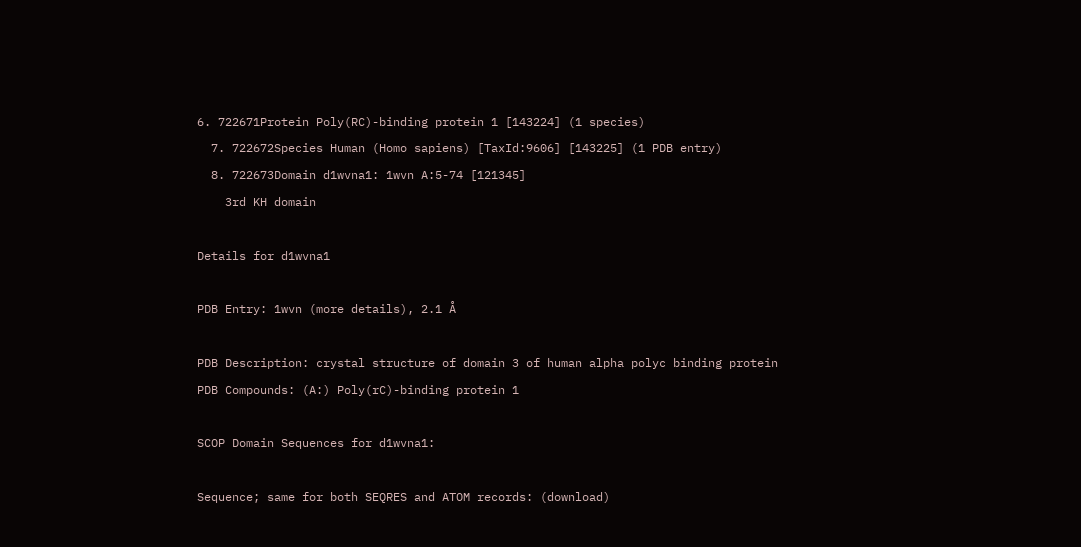6. 722671Protein Poly(RC)-binding protein 1 [143224] (1 species)
  7. 722672Species Human (Homo sapiens) [TaxId:9606] [143225] (1 PDB entry)
  8. 722673Domain d1wvna1: 1wvn A:5-74 [121345]
    3rd KH domain

Details for d1wvna1

PDB Entry: 1wvn (more details), 2.1 Å

PDB Description: crystal structure of domain 3 of human alpha polyc binding protein
PDB Compounds: (A:) Poly(rC)-binding protein 1

SCOP Domain Sequences for d1wvna1:

Sequence; same for both SEQRES and ATOM records: (download)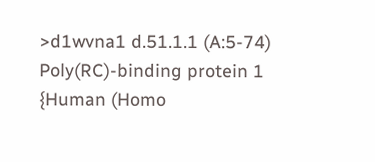>d1wvna1 d.51.1.1 (A:5-74) Poly(RC)-binding protein 1 {Human (Homo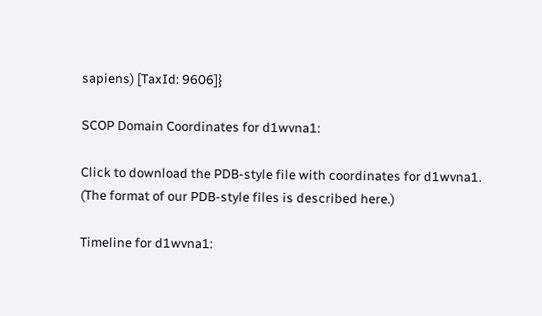sapiens) [TaxId: 9606]}

SCOP Domain Coordinates for d1wvna1:

Click to download the PDB-style file with coordinates for d1wvna1.
(The format of our PDB-style files is described here.)

Timeline for d1wvna1: